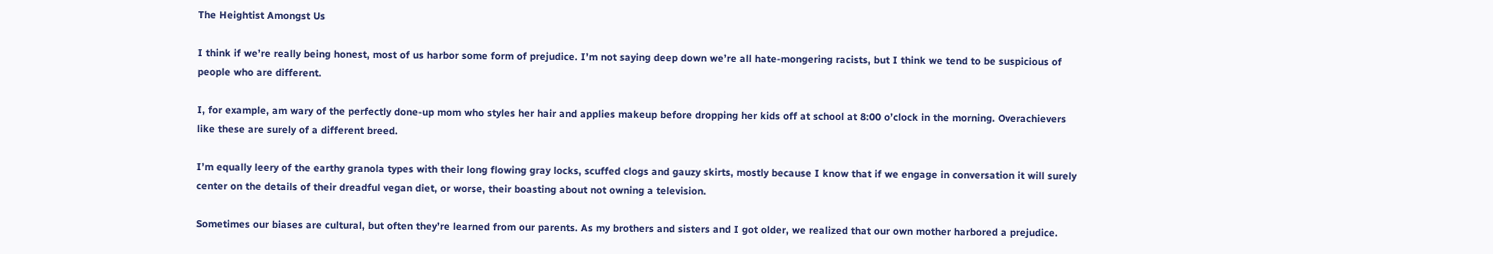The Heightist Amongst Us

I think if we’re really being honest, most of us harbor some form of prejudice. I’m not saying deep down we’re all hate-mongering racists, but I think we tend to be suspicious of people who are different.

I, for example, am wary of the perfectly done-up mom who styles her hair and applies makeup before dropping her kids off at school at 8:00 o’clock in the morning. Overachievers like these are surely of a different breed.

I’m equally leery of the earthy granola types with their long flowing gray locks, scuffed clogs and gauzy skirts, mostly because I know that if we engage in conversation it will surely center on the details of their dreadful vegan diet, or worse, their boasting about not owning a television.

Sometimes our biases are cultural, but often they’re learned from our parents. As my brothers and sisters and I got older, we realized that our own mother harbored a prejudice.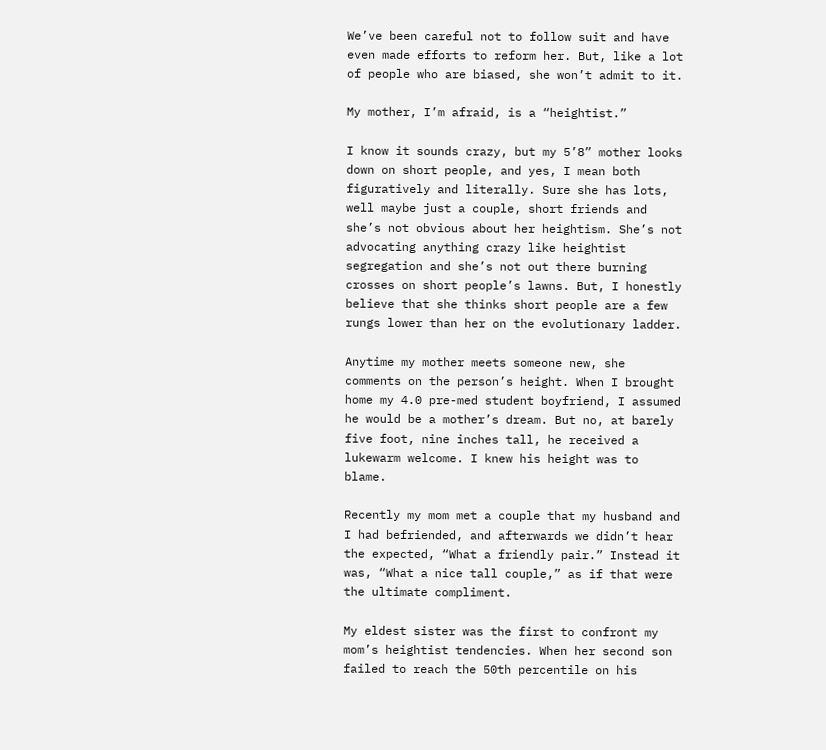We’ve been careful not to follow suit and have even made efforts to reform her. But, like a lot of people who are biased, she won’t admit to it.

My mother, I’m afraid, is a “heightist.”

I know it sounds crazy, but my 5’8” mother looks down on short people, and yes, I mean both figuratively and literally. Sure she has lots, well maybe just a couple, short friends and she’s not obvious about her heightism. She’s not advocating anything crazy like heightist segregation and she’s not out there burning crosses on short people’s lawns. But, I honestly believe that she thinks short people are a few rungs lower than her on the evolutionary ladder.

Anytime my mother meets someone new, she comments on the person’s height. When I brought home my 4.0 pre-med student boyfriend, I assumed he would be a mother’s dream. But no, at barely five foot, nine inches tall, he received a lukewarm welcome. I knew his height was to blame.

Recently my mom met a couple that my husband and I had befriended, and afterwards we didn’t hear the expected, “What a friendly pair.” Instead it was, “What a nice tall couple,” as if that were the ultimate compliment.

My eldest sister was the first to confront my mom’s heightist tendencies. When her second son failed to reach the 50th percentile on his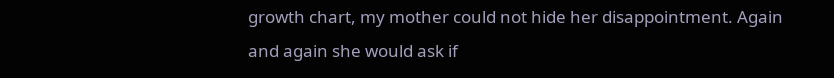growth chart, my mother could not hide her disappointment. Again and again she would ask if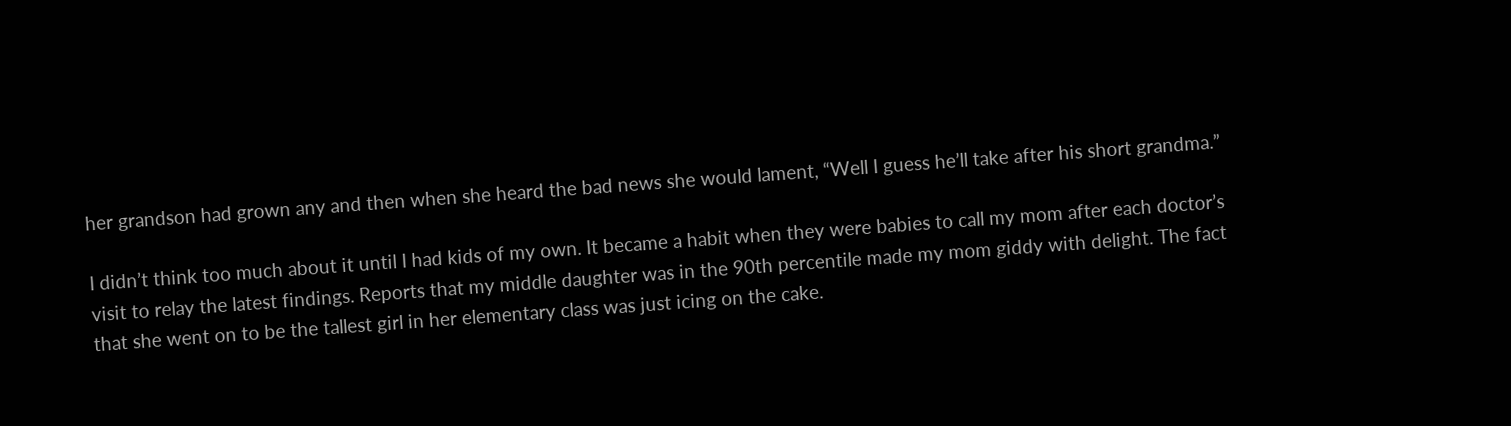her grandson had grown any and then when she heard the bad news she would lament, “Well I guess he’ll take after his short grandma.”

I didn’t think too much about it until I had kids of my own. It became a habit when they were babies to call my mom after each doctor’s visit to relay the latest findings. Reports that my middle daughter was in the 90th percentile made my mom giddy with delight. The fact that she went on to be the tallest girl in her elementary class was just icing on the cake.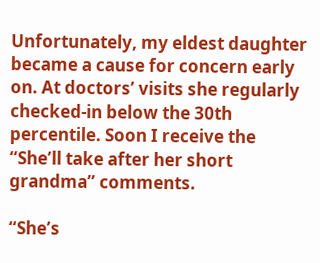Unfortunately, my eldest daughter became a cause for concern early on. At doctors’ visits she regularly checked-in below the 30th percentile. Soon I receive the “She’ll take after her short grandma” comments.

“She’s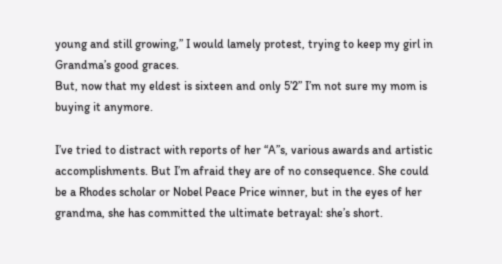young and still growing,” I would lamely protest, trying to keep my girl in Grandma’s good graces.
But, now that my eldest is sixteen and only 5’2” I’m not sure my mom is buying it anymore.

I’ve tried to distract with reports of her “A”s, various awards and artistic accomplishments. But I’m afraid they are of no consequence. She could be a Rhodes scholar or Nobel Peace Price winner, but in the eyes of her grandma, she has committed the ultimate betrayal: she’s short.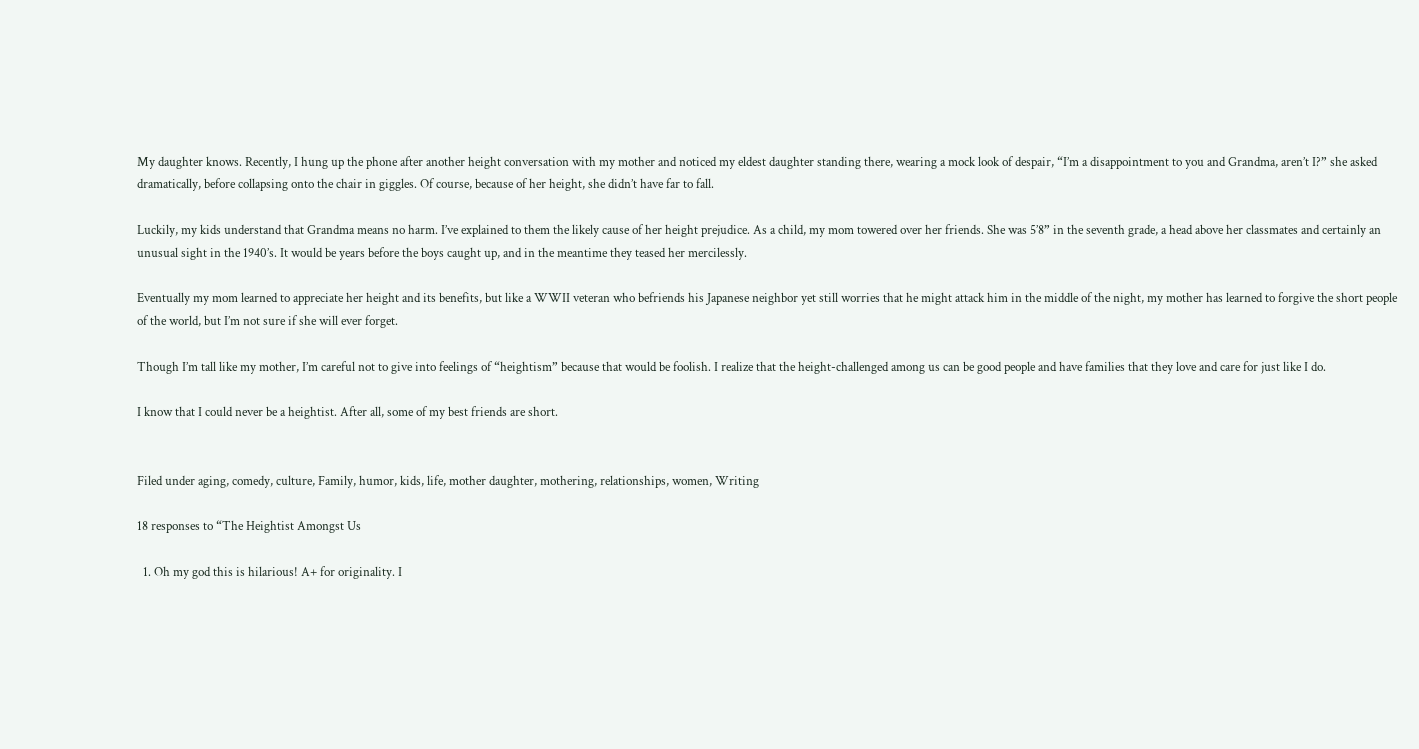My daughter knows. Recently, I hung up the phone after another height conversation with my mother and noticed my eldest daughter standing there, wearing a mock look of despair, “I’m a disappointment to you and Grandma, aren’t I?” she asked dramatically, before collapsing onto the chair in giggles. Of course, because of her height, she didn’t have far to fall.

Luckily, my kids understand that Grandma means no harm. I’ve explained to them the likely cause of her height prejudice. As a child, my mom towered over her friends. She was 5’8” in the seventh grade, a head above her classmates and certainly an unusual sight in the 1940’s. It would be years before the boys caught up, and in the meantime they teased her mercilessly.

Eventually my mom learned to appreciate her height and its benefits, but like a WWII veteran who befriends his Japanese neighbor yet still worries that he might attack him in the middle of the night, my mother has learned to forgive the short people of the world, but I’m not sure if she will ever forget.

Though I’m tall like my mother, I’m careful not to give into feelings of “heightism” because that would be foolish. I realize that the height-challenged among us can be good people and have families that they love and care for just like I do.

I know that I could never be a heightist. After all, some of my best friends are short.


Filed under aging, comedy, culture, Family, humor, kids, life, mother daughter, mothering, relationships, women, Writing

18 responses to “The Heightist Amongst Us

  1. Oh my god this is hilarious! A+ for originality. I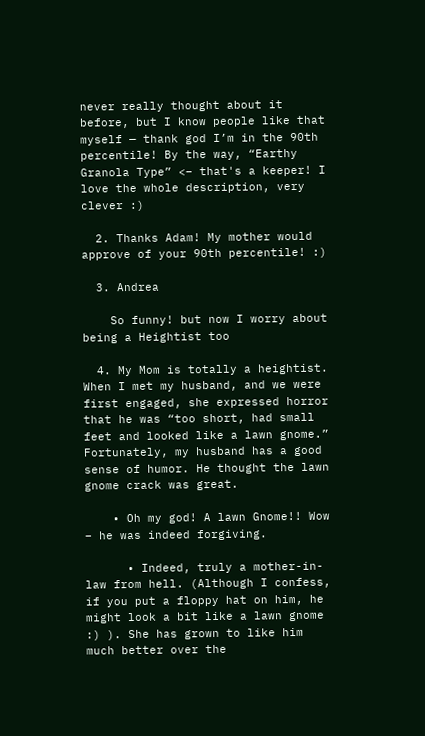never really thought about it before, but I know people like that myself — thank god I’m in the 90th percentile! By the way, “Earthy Granola Type” <– that's a keeper! I love the whole description, very clever :)

  2. Thanks Adam! My mother would approve of your 90th percentile! :)

  3. Andrea

    So funny! but now I worry about being a Heightist too

  4. My Mom is totally a heightist. When I met my husband, and we were first engaged, she expressed horror that he was “too short, had small feet and looked like a lawn gnome.” Fortunately, my husband has a good sense of humor. He thought the lawn gnome crack was great.

    • Oh my god! A lawn Gnome!! Wow – he was indeed forgiving.

      • Indeed, truly a mother-in-law from hell. (Although I confess, if you put a floppy hat on him, he might look a bit like a lawn gnome :) ). She has grown to like him much better over the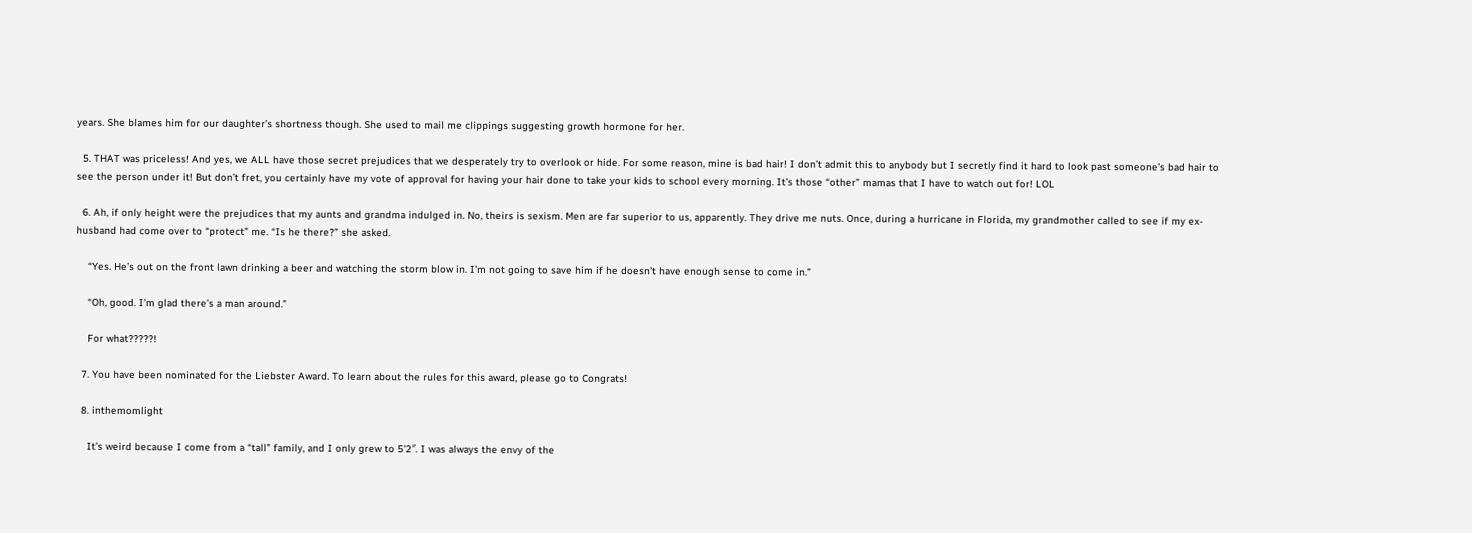years. She blames him for our daughter’s shortness though. She used to mail me clippings suggesting growth hormone for her.

  5. THAT was priceless! And yes, we ALL have those secret prejudices that we desperately try to overlook or hide. For some reason, mine is bad hair! I don’t admit this to anybody but I secretly find it hard to look past someone’s bad hair to see the person under it! But don’t fret, you certainly have my vote of approval for having your hair done to take your kids to school every morning. It’s those “other” mamas that I have to watch out for! LOL

  6. Ah, if only height were the prejudices that my aunts and grandma indulged in. No, theirs is sexism. Men are far superior to us, apparently. They drive me nuts. Once, during a hurricane in Florida, my grandmother called to see if my ex-husband had come over to “protect” me. “Is he there?” she asked.

    “Yes. He’s out on the front lawn drinking a beer and watching the storm blow in. I’m not going to save him if he doesn’t have enough sense to come in.”

    “Oh, good. I’m glad there’s a man around.”

    For what?????!

  7. You have been nominated for the Liebster Award. To learn about the rules for this award, please go to Congrats!

  8. inthemomlight

    It’s weird because I come from a “tall” family, and I only grew to 5’2″. I was always the envy of the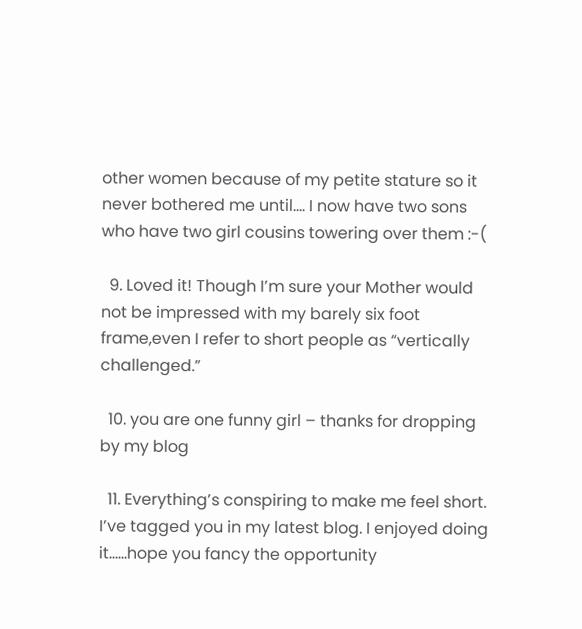other women because of my petite stature so it never bothered me until…. I now have two sons who have two girl cousins towering over them :-(

  9. Loved it! Though I’m sure your Mother would not be impressed with my barely six foot frame,even I refer to short people as “vertically challenged.”

  10. you are one funny girl – thanks for dropping by my blog

  11. Everything’s conspiring to make me feel short. I’ve tagged you in my latest blog. I enjoyed doing it……hope you fancy the opportunity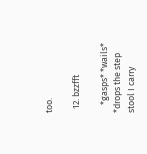too.

  12. bzzfft

    *gasps* *wails* *drops the step stool I carry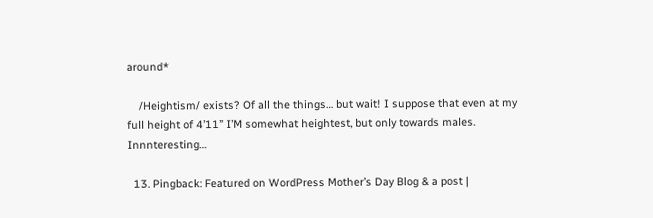around*

    /Heightism/ exists? Of all the things… but wait! I suppose that even at my full height of 4’11” I’M somewhat heightest, but only towards males. Innnteresting…

  13. Pingback: Featured on WordPress Mother’s Day Blog & a post |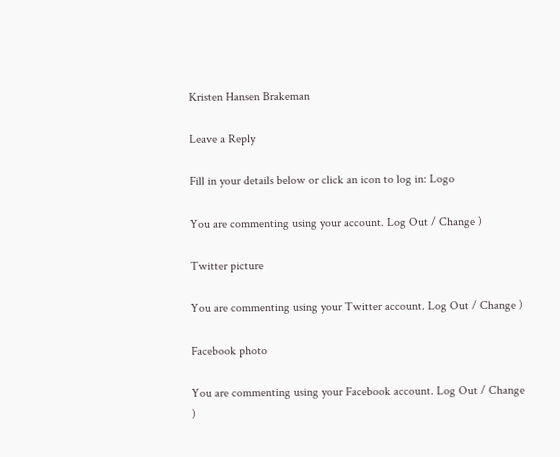Kristen Hansen Brakeman

Leave a Reply

Fill in your details below or click an icon to log in: Logo

You are commenting using your account. Log Out / Change )

Twitter picture

You are commenting using your Twitter account. Log Out / Change )

Facebook photo

You are commenting using your Facebook account. Log Out / Change )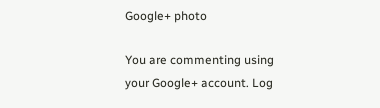Google+ photo

You are commenting using your Google+ account. Log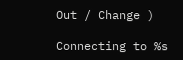Out / Change )

Connecting to %s